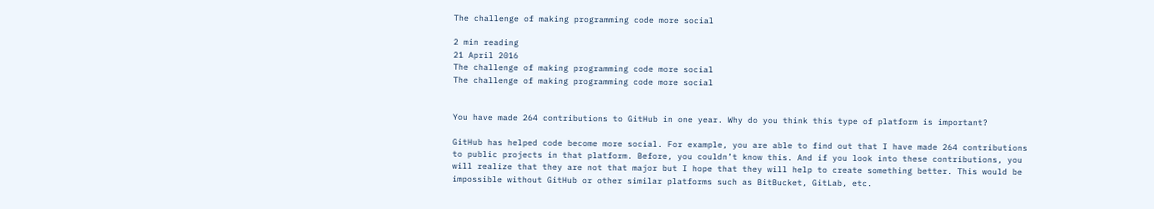The challenge of making programming code more social

2 min reading
21 April 2016
The challenge of making programming code more social
The challenge of making programming code more social


You have made 264 contributions to GitHub in one year. Why do you think this type of platform is important?

GitHub has helped code become more social. For example, you are able to find out that I have made 264 contributions to public projects in that platform. Before, you couldn’t know this. And if you look into these contributions, you will realize that they are not that major but I hope that they will help to create something better. This would be impossible without GitHub or other similar platforms such as BitBucket, GitLab, etc.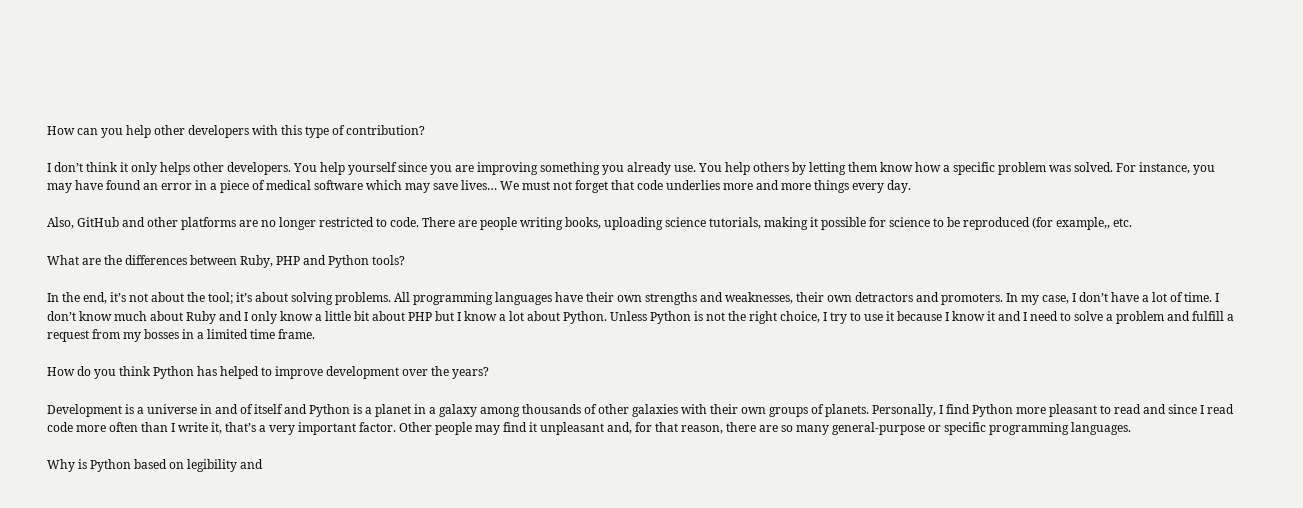How can you help other developers with this type of contribution?

I don’t think it only helps other developers. You help yourself since you are improving something you already use. You help others by letting them know how a specific problem was solved. For instance, you may have found an error in a piece of medical software which may save lives… We must not forget that code underlies more and more things every day.

Also, GitHub and other platforms are no longer restricted to code. There are people writing books, uploading science tutorials, making it possible for science to be reproduced (for example,, etc.

What are the differences between Ruby, PHP and Python tools?

In the end, it’s not about the tool; it’s about solving problems. All programming languages have their own strengths and weaknesses, their own detractors and promoters. In my case, I don’t have a lot of time. I don’t know much about Ruby and I only know a little bit about PHP but I know a lot about Python. Unless Python is not the right choice, I try to use it because I know it and I need to solve a problem and fulfill a request from my bosses in a limited time frame.

How do you think Python has helped to improve development over the years?

Development is a universe in and of itself and Python is a planet in a galaxy among thousands of other galaxies with their own groups of planets. Personally, I find Python more pleasant to read and since I read code more often than I write it, that’s a very important factor. Other people may find it unpleasant and, for that reason, there are so many general-purpose or specific programming languages.

Why is Python based on legibility and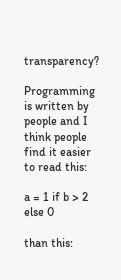transparency?

Programming is written by people and I think people find it easier to read this:

a = 1 if b > 2 else 0

than this: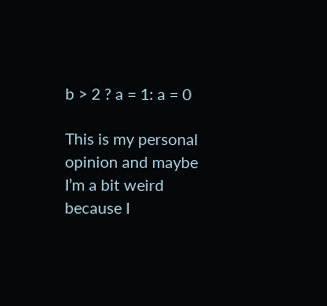b > 2 ? a = 1: a = 0

This is my personal opinion and maybe I’m a bit weird because I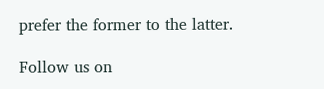prefer the former to the latter.

Follow us on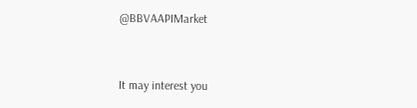@BBVAAPIMarket


It may interest you